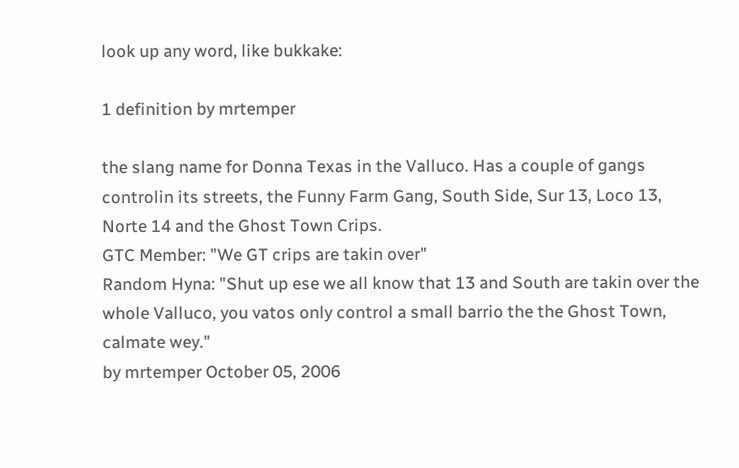look up any word, like bukkake:

1 definition by mrtemper

the slang name for Donna Texas in the Valluco. Has a couple of gangs controlin its streets, the Funny Farm Gang, South Side, Sur 13, Loco 13, Norte 14 and the Ghost Town Crips.
GTC Member: "We GT crips are takin over"
Random Hyna: "Shut up ese we all know that 13 and South are takin over the whole Valluco, you vatos only control a small barrio the the Ghost Town, calmate wey."
by mrtemper October 05, 2006